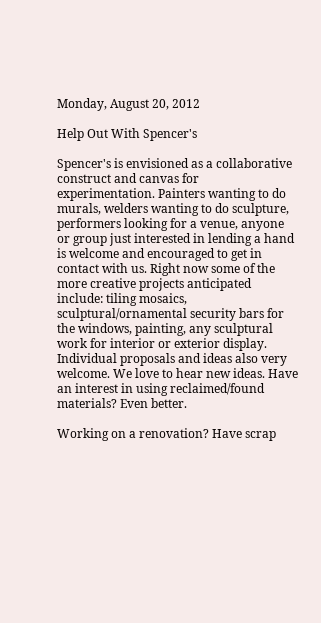Monday, August 20, 2012

Help Out With Spencer's

Spencer's is envisioned as a collaborative construct and canvas for experimentation. Painters wanting to do murals, welders wanting to do sculpture, performers looking for a venue, anyone or group just interested in lending a hand is welcome and encouraged to get in contact with us. Right now some of the more creative projects anticipated include: tiling mosaics, sculptural/ornamental security bars for the windows, painting, any sculptural work for interior or exterior display. Individual proposals and ideas also very welcome. We love to hear new ideas. Have an interest in using reclaimed/found materials? Even better.

Working on a renovation? Have scrap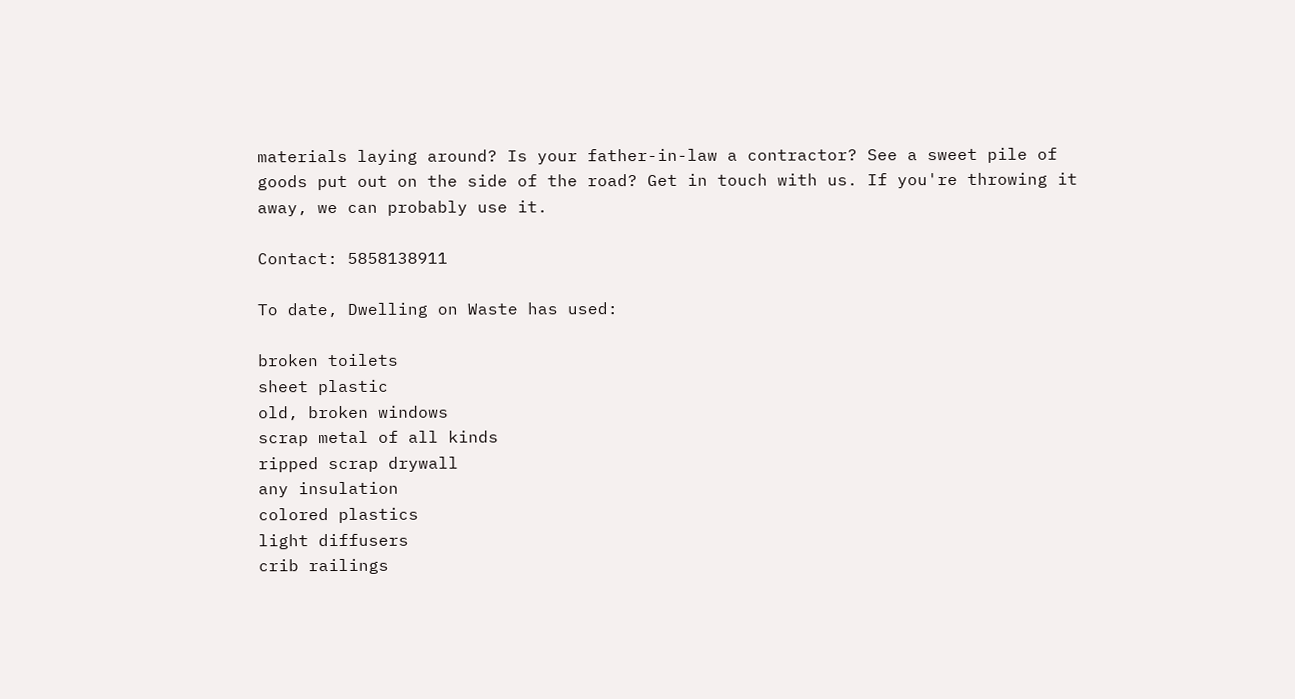materials laying around? Is your father-in-law a contractor? See a sweet pile of goods put out on the side of the road? Get in touch with us. If you're throwing it away, we can probably use it.

Contact: 5858138911

To date, Dwelling on Waste has used:

broken toilets
sheet plastic
old, broken windows
scrap metal of all kinds
ripped scrap drywall
any insulation
colored plastics
light diffusers
crib railings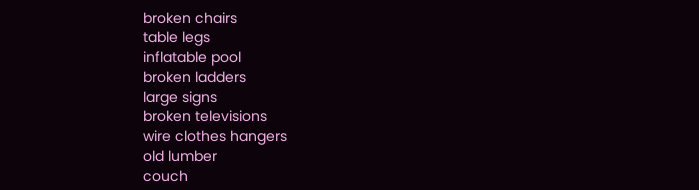broken chairs
table legs
inflatable pool
broken ladders
large signs
broken televisions
wire clothes hangers
old lumber
couch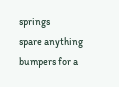springs
spare anything
bumpers for a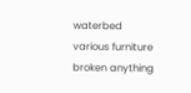waterbed
various furniture
broken anything